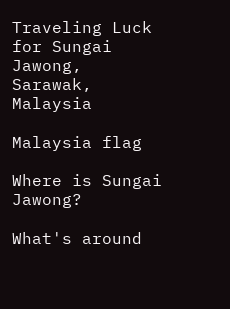Traveling Luck for Sungai Jawong, Sarawak, Malaysia

Malaysia flag

Where is Sungai Jawong?

What's around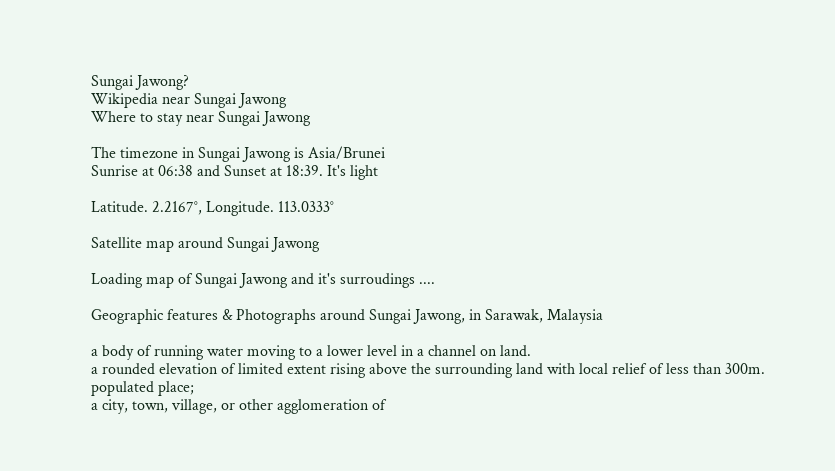Sungai Jawong?
Wikipedia near Sungai Jawong
Where to stay near Sungai Jawong

The timezone in Sungai Jawong is Asia/Brunei
Sunrise at 06:38 and Sunset at 18:39. It's light

Latitude. 2.2167°, Longitude. 113.0333°

Satellite map around Sungai Jawong

Loading map of Sungai Jawong and it's surroudings ....

Geographic features & Photographs around Sungai Jawong, in Sarawak, Malaysia

a body of running water moving to a lower level in a channel on land.
a rounded elevation of limited extent rising above the surrounding land with local relief of less than 300m.
populated place;
a city, town, village, or other agglomeration of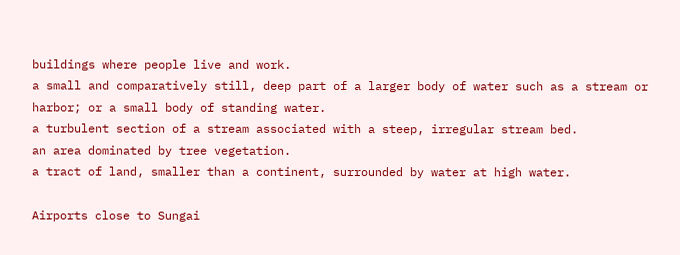buildings where people live and work.
a small and comparatively still, deep part of a larger body of water such as a stream or harbor; or a small body of standing water.
a turbulent section of a stream associated with a steep, irregular stream bed.
an area dominated by tree vegetation.
a tract of land, smaller than a continent, surrounded by water at high water.

Airports close to Sungai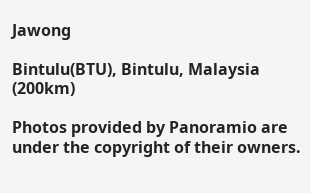Jawong

Bintulu(BTU), Bintulu, Malaysia (200km)

Photos provided by Panoramio are under the copyright of their owners.